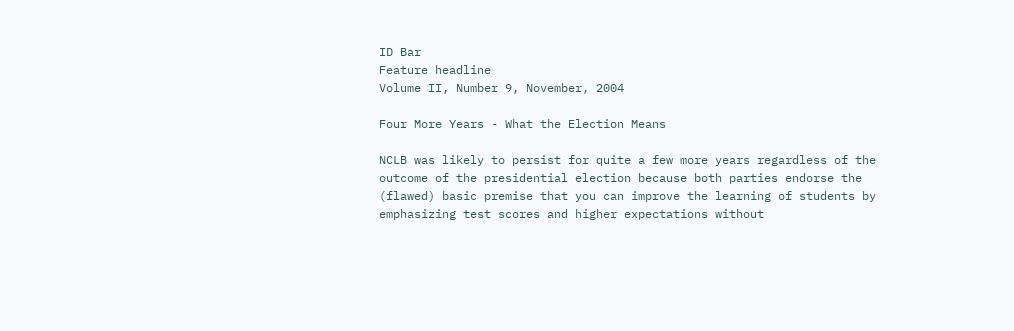ID Bar
Feature headline
Volume II, Number 9, November, 2004

Four More Years - What the Election Means

NCLB was likely to persist for quite a few more years regardless of the outcome of the presidential election because both parties endorse the (flawed) basic premise that you can improve the learning of students by emphasizing test scores and higher expectations without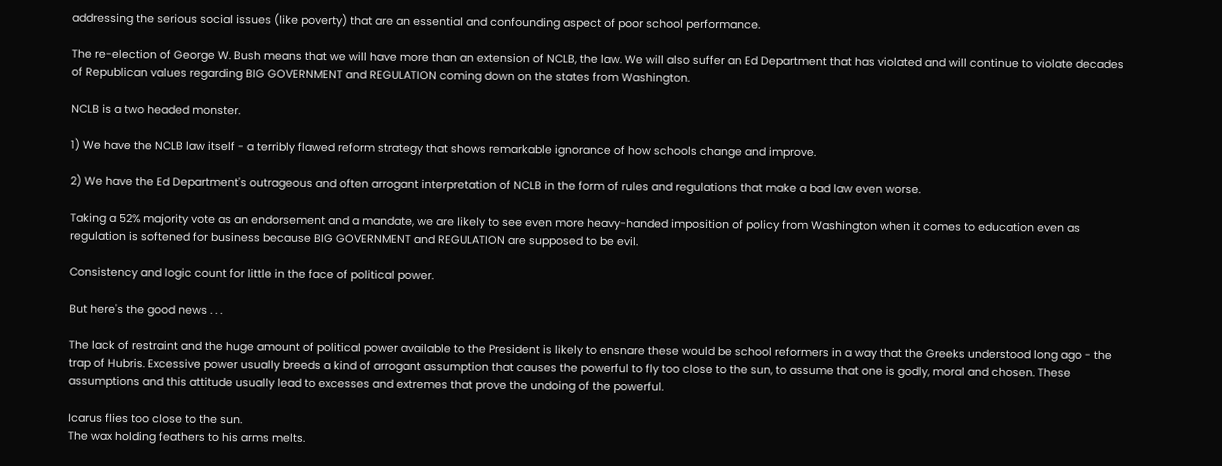addressing the serious social issues (like poverty) that are an essential and confounding aspect of poor school performance.

The re-election of George W. Bush means that we will have more than an extension of NCLB, the law. We will also suffer an Ed Department that has violated and will continue to violate decades of Republican values regarding BIG GOVERNMENT and REGULATION coming down on the states from Washington.

NCLB is a two headed monster.

1) We have the NCLB law itself - a terribly flawed reform strategy that shows remarkable ignorance of how schools change and improve.

2) We have the Ed Department's outrageous and often arrogant interpretation of NCLB in the form of rules and regulations that make a bad law even worse.

Taking a 52% majority vote as an endorsement and a mandate, we are likely to see even more heavy-handed imposition of policy from Washington when it comes to education even as regulation is softened for business because BIG GOVERNMENT and REGULATION are supposed to be evil.

Consistency and logic count for little in the face of political power.

But here's the good news . . .

The lack of restraint and the huge amount of political power available to the President is likely to ensnare these would be school reformers in a way that the Greeks understood long ago - the trap of Hubris. Excessive power usually breeds a kind of arrogant assumption that causes the powerful to fly too close to the sun, to assume that one is godly, moral and chosen. These assumptions and this attitude usually lead to excesses and extremes that prove the undoing of the powerful.

Icarus flies too close to the sun.
The wax holding feathers to his arms melts.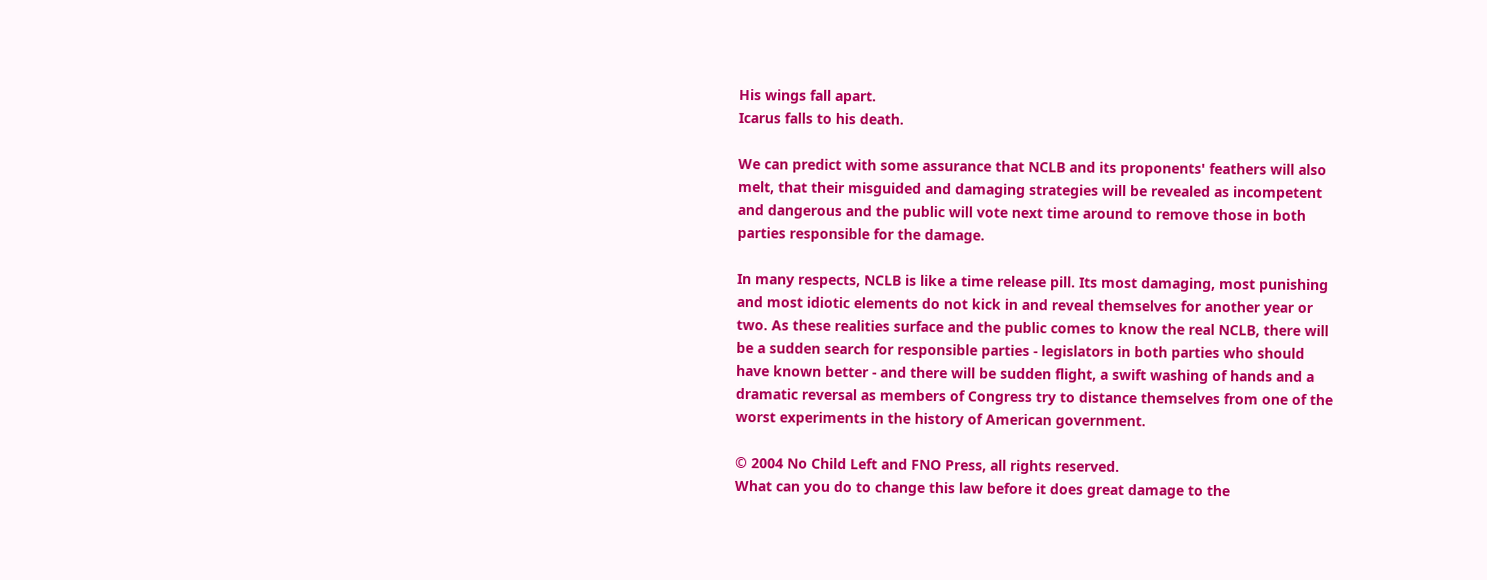His wings fall apart.
Icarus falls to his death.

We can predict with some assurance that NCLB and its proponents' feathers will also melt, that their misguided and damaging strategies will be revealed as incompetent and dangerous and the public will vote next time around to remove those in both parties responsible for the damage.

In many respects, NCLB is like a time release pill. Its most damaging, most punishing and most idiotic elements do not kick in and reveal themselves for another year or two. As these realities surface and the public comes to know the real NCLB, there will be a sudden search for responsible parties - legislators in both parties who should have known better - and there will be sudden flight, a swift washing of hands and a dramatic reversal as members of Congress try to distance themselves from one of the worst experiments in the history of American government.

© 2004 No Child Left and FNO Press, all rights reserved.
What can you do to change this law before it does great damage to the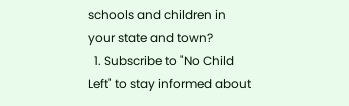schools and children in your state and town?
  1. Subscribe to "No Child Left" to stay informed about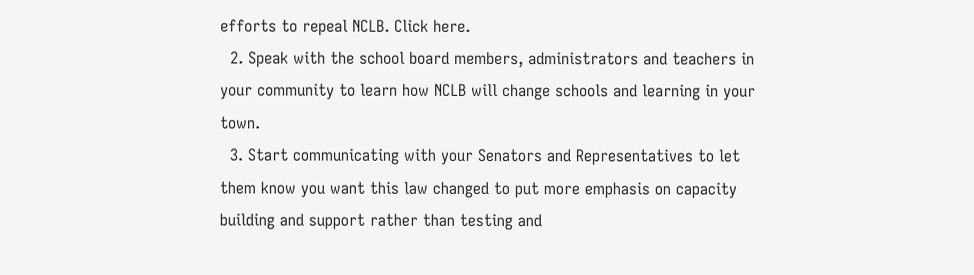efforts to repeal NCLB. Click here.
  2. Speak with the school board members, administrators and teachers in your community to learn how NCLB will change schools and learning in your town.
  3. Start communicating with your Senators and Representatives to let them know you want this law changed to put more emphasis on capacity building and support rather than testing and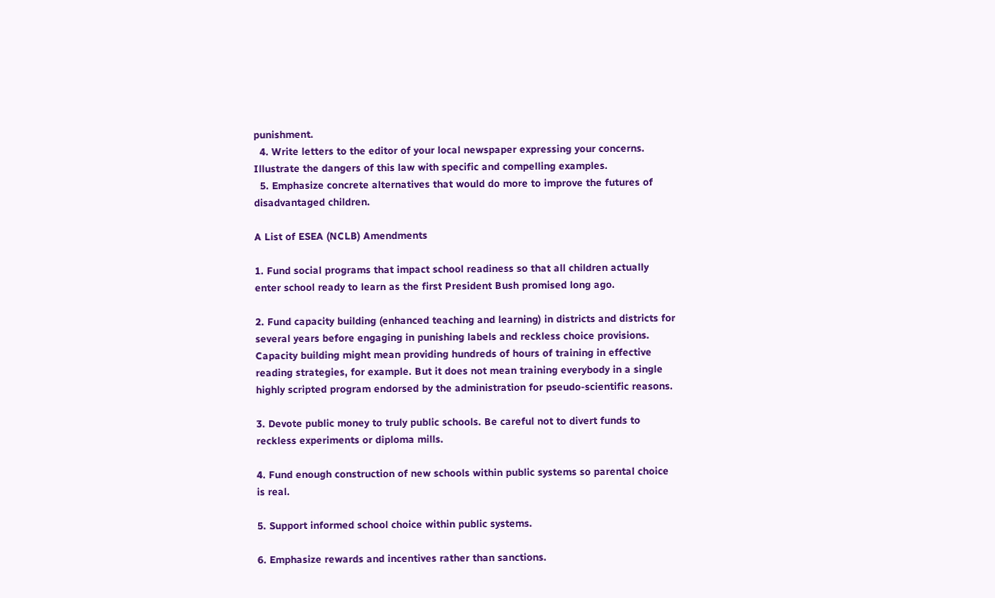punishment.
  4. Write letters to the editor of your local newspaper expressing your concerns. Illustrate the dangers of this law with specific and compelling examples.
  5. Emphasize concrete alternatives that would do more to improve the futures of disadvantaged children.

A List of ESEA (NCLB) Amendments

1. Fund social programs that impact school readiness so that all children actually enter school ready to learn as the first President Bush promised long ago.

2. Fund capacity building (enhanced teaching and learning) in districts and districts for several years before engaging in punishing labels and reckless choice provisions. Capacity building might mean providing hundreds of hours of training in effective reading strategies, for example. But it does not mean training everybody in a single highly scripted program endorsed by the administration for pseudo-scientific reasons.

3. Devote public money to truly public schools. Be careful not to divert funds to reckless experiments or diploma mills.

4. Fund enough construction of new schools within public systems so parental choice is real.

5. Support informed school choice within public systems.

6. Emphasize rewards and incentives rather than sanctions.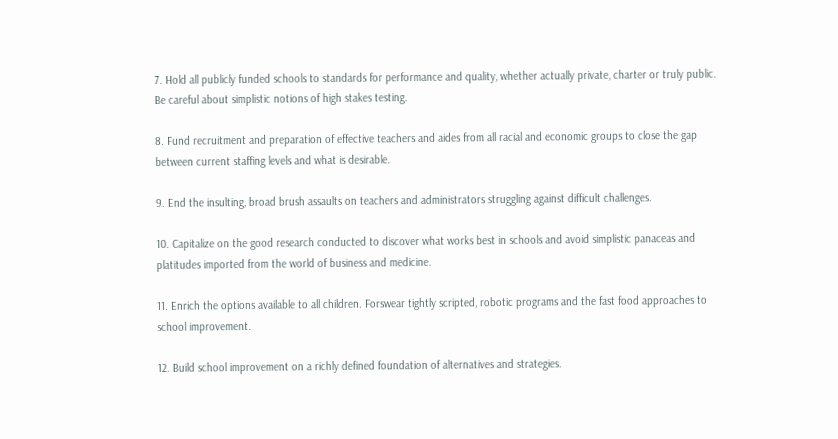7. Hold all publicly funded schools to standards for performance and quality, whether actually private, charter or truly public. Be careful about simplistic notions of high stakes testing.

8. Fund recruitment and preparation of effective teachers and aides from all racial and economic groups to close the gap between current staffing levels and what is desirable.

9. End the insulting, broad brush assaults on teachers and administrators struggling against difficult challenges.

10. Capitalize on the good research conducted to discover what works best in schools and avoid simplistic panaceas and platitudes imported from the world of business and medicine.

11. Enrich the options available to all children. Forswear tightly scripted, robotic programs and the fast food approaches to school improvement.

12. Build school improvement on a richly defined foundation of alternatives and strategies.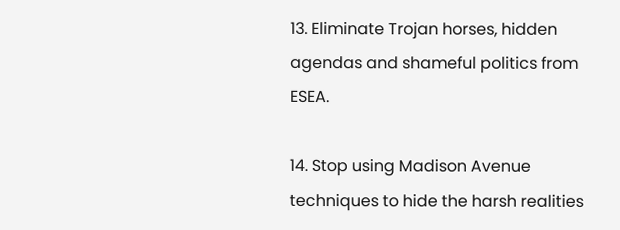13. Eliminate Trojan horses, hidden agendas and shameful politics from ESEA.

14. Stop using Madison Avenue techniques to hide the harsh realities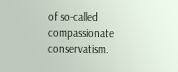of so-called compassionate conservatism.